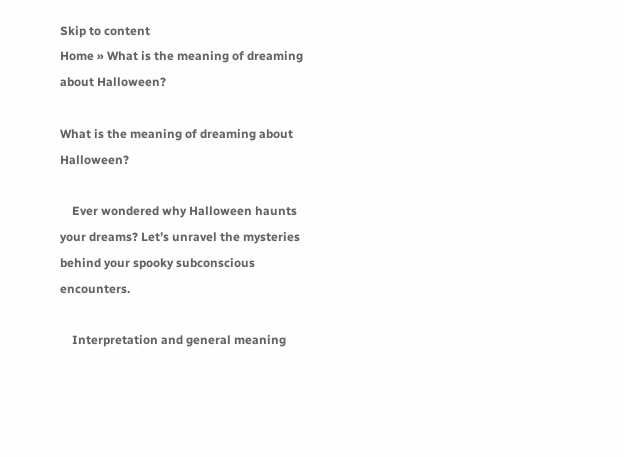Skip to content
Home » What is the meaning of dreaming about Halloween?

What is the meaning of dreaming about Halloween?

    Ever wondered why Halloween haunts your dreams? Let’s unravel the mysteries behind your spooky subconscious encounters.

    Interpretation and general meaning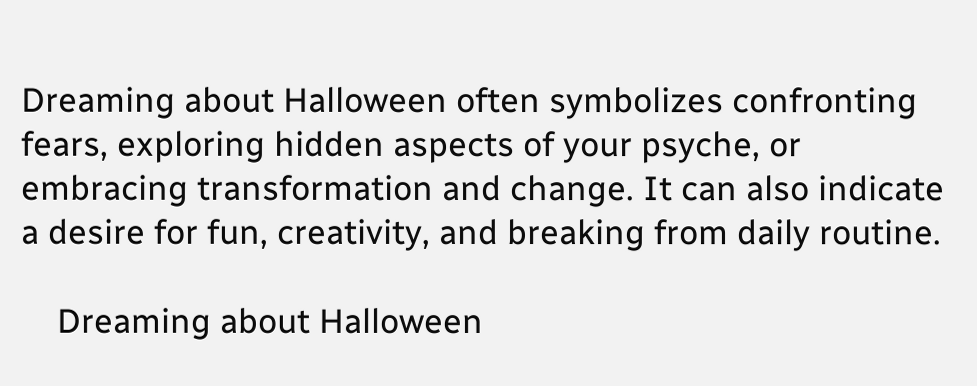Dreaming about Halloween often symbolizes confronting fears, exploring hidden aspects of your psyche, or embracing transformation and change. It can also indicate a desire for fun, creativity, and breaking from daily routine.

    Dreaming about Halloween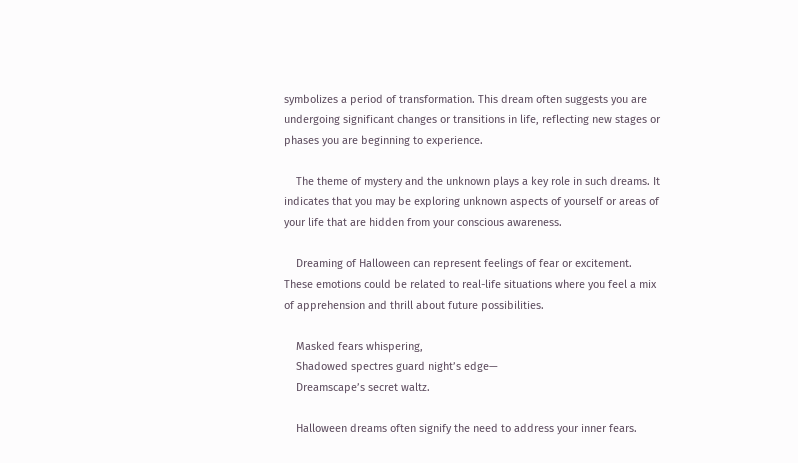symbolizes a period of transformation. This dream often suggests you are undergoing significant changes or transitions in life, reflecting new stages or phases you are beginning to experience.

    The theme of mystery and the unknown plays a key role in such dreams. It indicates that you may be exploring unknown aspects of yourself or areas of your life that are hidden from your conscious awareness.

    Dreaming of Halloween can represent feelings of fear or excitement. These emotions could be related to real-life situations where you feel a mix of apprehension and thrill about future possibilities.

    Masked fears whispering,
    Shadowed spectres guard night’s edge—
    Dreamscape’s secret waltz.

    Halloween dreams often signify the need to address your inner fears.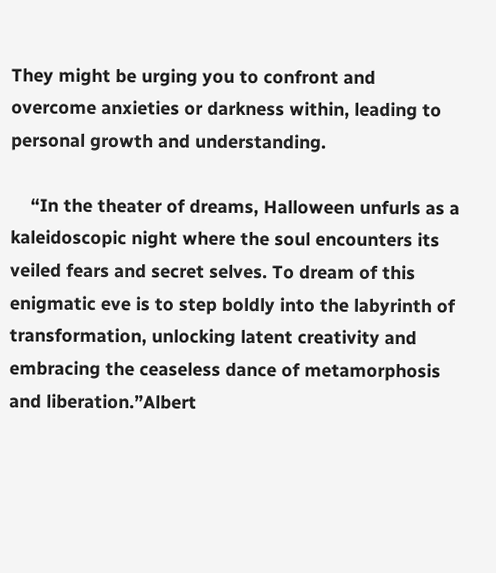They might be urging you to confront and overcome anxieties or darkness within, leading to personal growth and understanding.

    “In the theater of dreams, Halloween unfurls as a kaleidoscopic night where the soul encounters its veiled fears and secret selves. To dream of this enigmatic eve is to step boldly into the labyrinth of transformation, unlocking latent creativity and embracing the ceaseless dance of metamorphosis and liberation.”Albert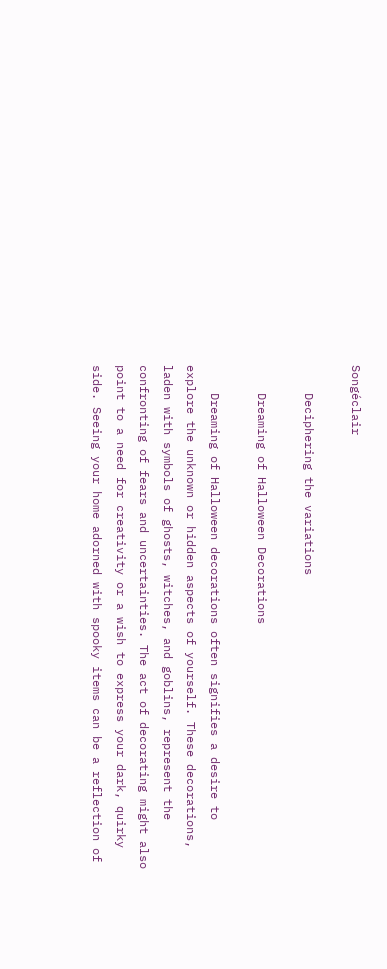Songéclair

    Deciphering the variations

    Dreaming of Halloween Decorations

    Dreaming of Halloween decorations often signifies a desire to explore the unknown or hidden aspects of yourself. These decorations, laden with symbols of ghosts, witches, and goblins, represent the confronting of fears and uncertainties. The act of decorating might also point to a need for creativity or a wish to express your dark, quirky side. Seeing your home adorned with spooky items can be a reflection of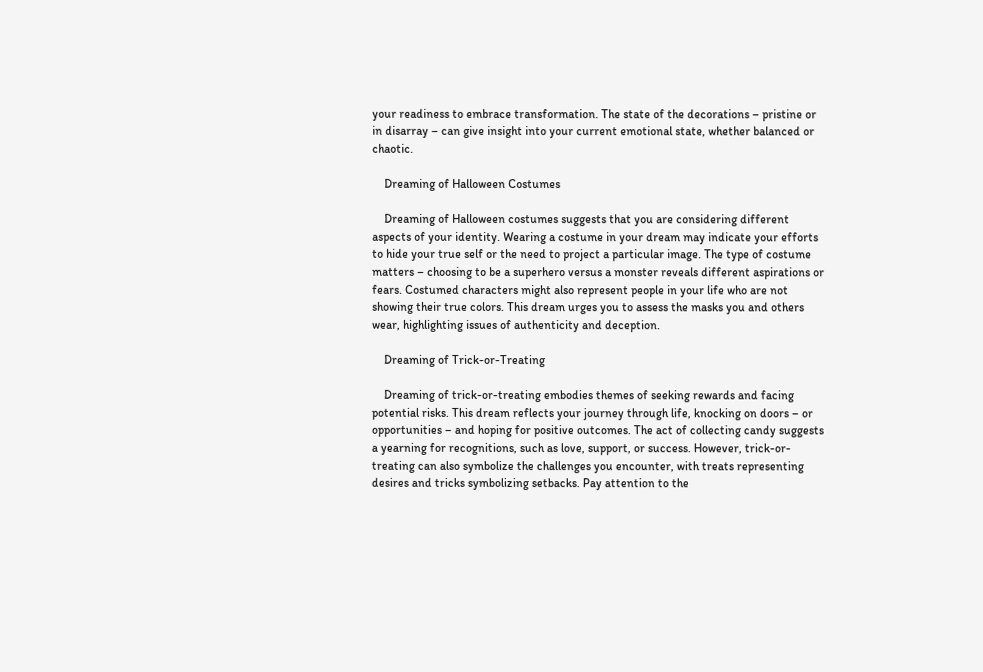your readiness to embrace transformation. The state of the decorations – pristine or in disarray – can give insight into your current emotional state, whether balanced or chaotic.

    Dreaming of Halloween Costumes

    Dreaming of Halloween costumes suggests that you are considering different aspects of your identity. Wearing a costume in your dream may indicate your efforts to hide your true self or the need to project a particular image. The type of costume matters – choosing to be a superhero versus a monster reveals different aspirations or fears. Costumed characters might also represent people in your life who are not showing their true colors. This dream urges you to assess the masks you and others wear, highlighting issues of authenticity and deception.

    Dreaming of Trick-or-Treating

    Dreaming of trick-or-treating embodies themes of seeking rewards and facing potential risks. This dream reflects your journey through life, knocking on doors – or opportunities – and hoping for positive outcomes. The act of collecting candy suggests a yearning for recognitions, such as love, support, or success. However, trick-or-treating can also symbolize the challenges you encounter, with treats representing desires and tricks symbolizing setbacks. Pay attention to the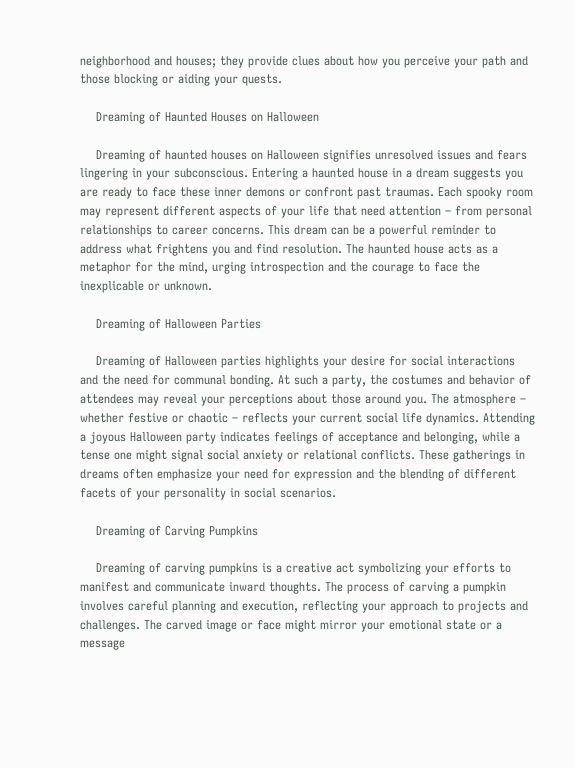neighborhood and houses; they provide clues about how you perceive your path and those blocking or aiding your quests.

    Dreaming of Haunted Houses on Halloween

    Dreaming of haunted houses on Halloween signifies unresolved issues and fears lingering in your subconscious. Entering a haunted house in a dream suggests you are ready to face these inner demons or confront past traumas. Each spooky room may represent different aspects of your life that need attention – from personal relationships to career concerns. This dream can be a powerful reminder to address what frightens you and find resolution. The haunted house acts as a metaphor for the mind, urging introspection and the courage to face the inexplicable or unknown.

    Dreaming of Halloween Parties

    Dreaming of Halloween parties highlights your desire for social interactions and the need for communal bonding. At such a party, the costumes and behavior of attendees may reveal your perceptions about those around you. The atmosphere – whether festive or chaotic – reflects your current social life dynamics. Attending a joyous Halloween party indicates feelings of acceptance and belonging, while a tense one might signal social anxiety or relational conflicts. These gatherings in dreams often emphasize your need for expression and the blending of different facets of your personality in social scenarios.

    Dreaming of Carving Pumpkins

    Dreaming of carving pumpkins is a creative act symbolizing your efforts to manifest and communicate inward thoughts. The process of carving a pumpkin involves careful planning and execution, reflecting your approach to projects and challenges. The carved image or face might mirror your emotional state or a message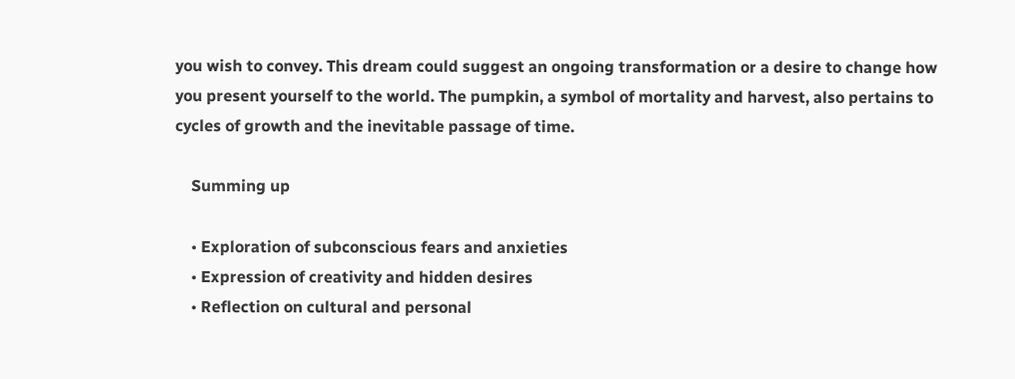you wish to convey. This dream could suggest an ongoing transformation or a desire to change how you present yourself to the world. The pumpkin, a symbol of mortality and harvest, also pertains to cycles of growth and the inevitable passage of time.

    Summing up

    • Exploration of subconscious fears and anxieties
    • Expression of creativity and hidden desires
    • Reflection on cultural and personal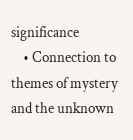significance
    • Connection to themes of mystery and the unknown